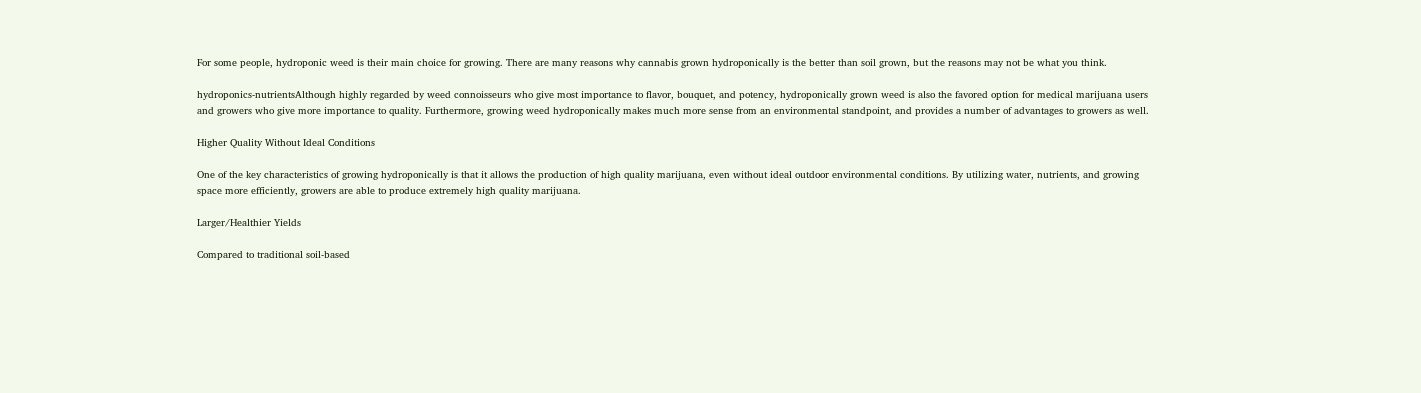For some people, hydroponic weed is their main choice for growing. There are many reasons why cannabis grown hydroponically is the better than soil grown, but the reasons may not be what you think.

hydroponics-nutrientsAlthough highly regarded by weed connoisseurs who give most importance to flavor, bouquet, and potency, hydroponically grown weed is also the favored option for medical marijuana users and growers who give more importance to quality. Furthermore, growing weed hydroponically makes much more sense from an environmental standpoint, and provides a number of advantages to growers as well.

Higher Quality Without Ideal Conditions

One of the key characteristics of growing hydroponically is that it allows the production of high quality marijuana, even without ideal outdoor environmental conditions. By utilizing water, nutrients, and growing space more efficiently, growers are able to produce extremely high quality marijuana.

Larger/Healthier Yields

Compared to traditional soil-based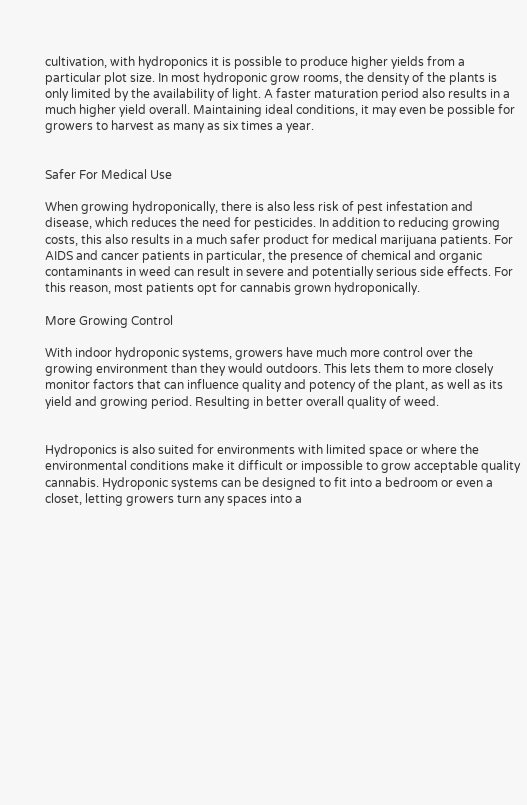cultivation, with hydroponics it is possible to produce higher yields from a particular plot size. In most hydroponic grow rooms, the density of the plants is only limited by the availability of light. A faster maturation period also results in a much higher yield overall. Maintaining ideal conditions, it may even be possible for growers to harvest as many as six times a year.


Safer For Medical Use

When growing hydroponically, there is also less risk of pest infestation and disease, which reduces the need for pesticides. In addition to reducing growing costs, this also results in a much safer product for medical marijuana patients. For AIDS and cancer patients in particular, the presence of chemical and organic contaminants in weed can result in severe and potentially serious side effects. For this reason, most patients opt for cannabis grown hydroponically.

More Growing Control

With indoor hydroponic systems, growers have much more control over the growing environment than they would outdoors. This lets them to more closely monitor factors that can influence quality and potency of the plant, as well as its yield and growing period. Resulting in better overall quality of weed.


Hydroponics is also suited for environments with limited space or where the environmental conditions make it difficult or impossible to grow acceptable quality cannabis. Hydroponic systems can be designed to fit into a bedroom or even a closet, letting growers turn any spaces into a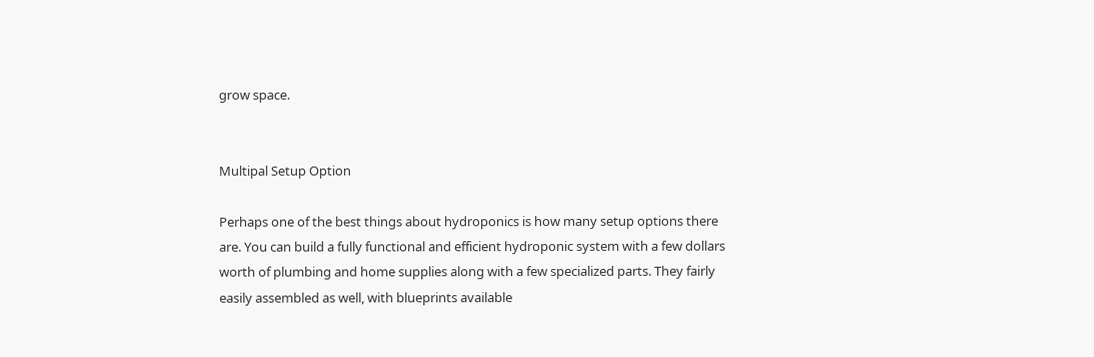grow space.


Multipal Setup Option

Perhaps one of the best things about hydroponics is how many setup options there are. You can build a fully functional and efficient hydroponic system with a few dollars worth of plumbing and home supplies along with a few specialized parts. They fairly easily assembled as well, with blueprints available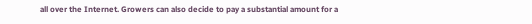all over the Internet. Growers can also decide to pay a substantial amount for a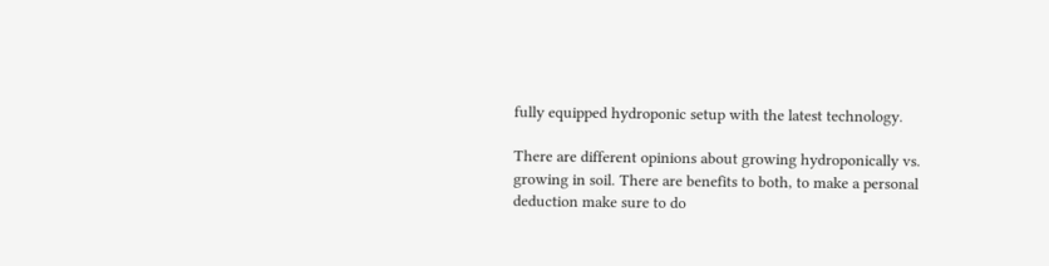fully equipped hydroponic setup with the latest technology.

There are different opinions about growing hydroponically vs. growing in soil. There are benefits to both, to make a personal deduction make sure to do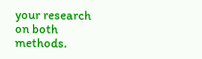your research on both methods.